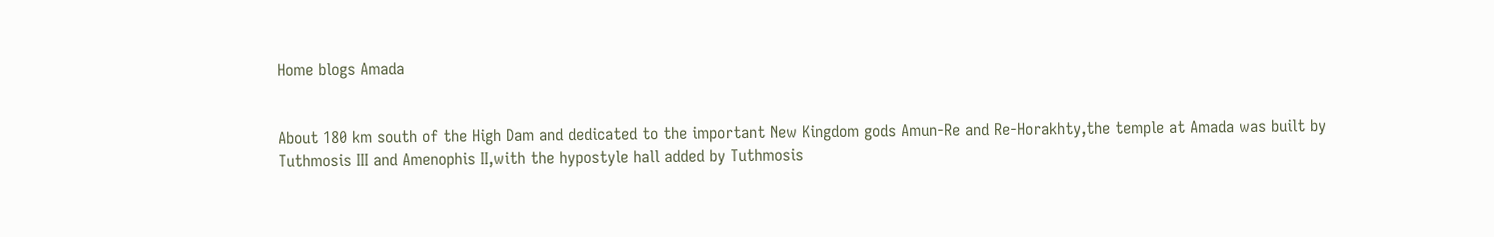Home blogs Amada


About 180 km south of the High Dam and dedicated to the important New Kingdom gods Amun-Re and Re-Horakhty,the temple at Amada was built by Tuthmosis III and Amenophis II,with the hypostyle hall added by Tuthmosis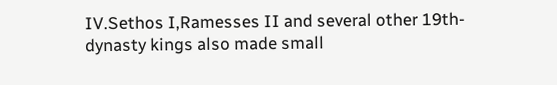IV.Sethos I,Ramesses II and several other 19th-dynasty kings also made small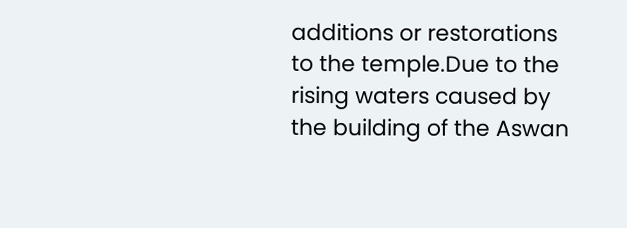additions or restorations to the temple.Due to the rising waters caused by the building of the Aswan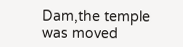Dam,the temple was moved